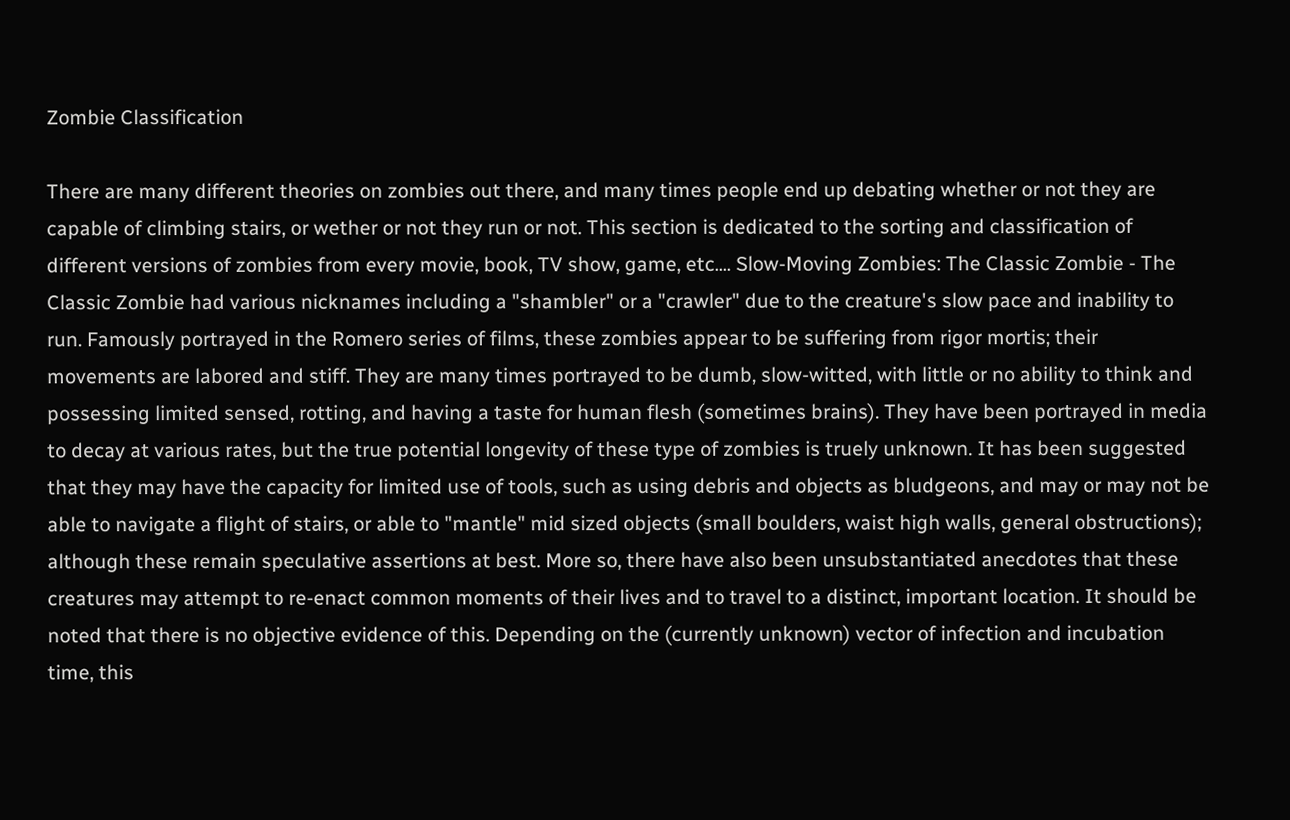Zombie Classification

There are many different theories on zombies out there, and many times people end up debating whether or not they are capable of climbing stairs, or wether or not they run or not. This section is dedicated to the sorting and classification of different versions of zombies from every movie, book, TV show, game, etc.... Slow-Moving Zombies: The Classic Zombie - The Classic Zombie had various nicknames including a "shambler" or a "crawler" due to the creature's slow pace and inability to run. Famously portrayed in the Romero series of films, these zombies appear to be suffering from rigor mortis; their movements are labored and stiff. They are many times portrayed to be dumb, slow-witted, with little or no ability to think and possessing limited sensed, rotting, and having a taste for human flesh (sometimes brains). They have been portrayed in media to decay at various rates, but the true potential longevity of these type of zombies is truely unknown. It has been suggested that they may have the capacity for limited use of tools, such as using debris and objects as bludgeons, and may or may not be able to navigate a flight of stairs, or able to "mantle" mid sized objects (small boulders, waist high walls, general obstructions); although these remain speculative assertions at best. More so, there have also been unsubstantiated anecdotes that these creatures may attempt to re-enact common moments of their lives and to travel to a distinct, important location. It should be noted that there is no objective evidence of this. Depending on the (currently unknown) vector of infection and incubation time, this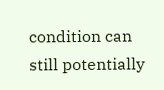condition can still potentially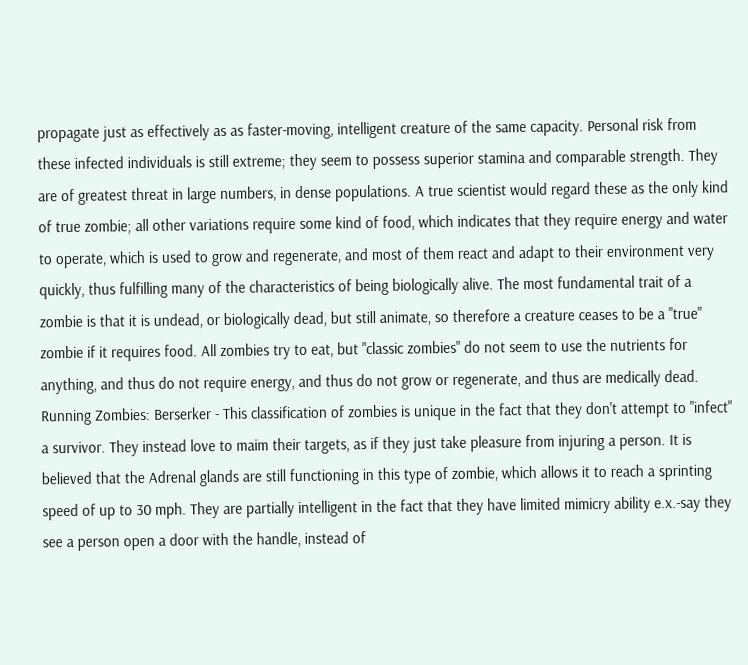propagate just as effectively as as faster-moving, intelligent creature of the same capacity. Personal risk from these infected individuals is still extreme; they seem to possess superior stamina and comparable strength. They are of greatest threat in large numbers, in dense populations. A true scientist would regard these as the only kind of true zombie; all other variations require some kind of food, which indicates that they require energy and water to operate, which is used to grow and regenerate, and most of them react and adapt to their environment very quickly, thus fulfilling many of the characteristics of being biologically alive. The most fundamental trait of a zombie is that it is undead, or biologically dead, but still animate, so therefore a creature ceases to be a "true" zombie if it requires food. All zombies try to eat, but "classic zombies" do not seem to use the nutrients for anything, and thus do not require energy, and thus do not grow or regenerate, and thus are medically dead. Running Zombies: Berserker - This classification of zombies is unique in the fact that they don't attempt to "infect" a survivor. They instead love to maim their targets, as if they just take pleasure from injuring a person. It is believed that the Adrenal glands are still functioning in this type of zombie, which allows it to reach a sprinting speed of up to 30 mph. They are partially intelligent in the fact that they have limited mimicry ability e.x.-say they see a person open a door with the handle, instead of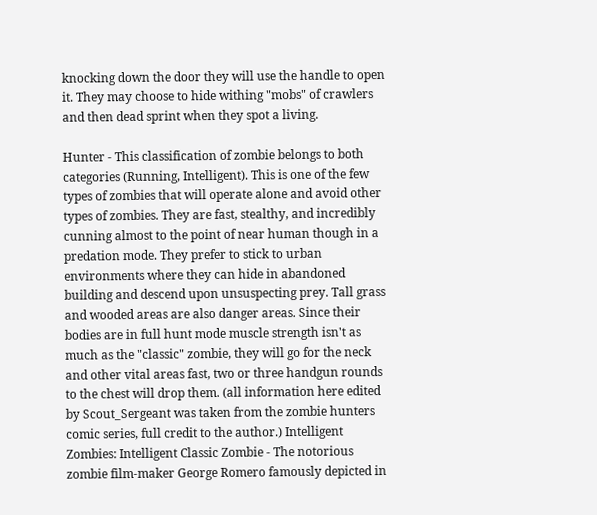knocking down the door they will use the handle to open it. They may choose to hide withing "mobs" of crawlers and then dead sprint when they spot a living.

Hunter - This classification of zombie belongs to both categories (Running, Intelligent). This is one of the few types of zombies that will operate alone and avoid other types of zombies. They are fast, stealthy, and incredibly cunning almost to the point of near human though in a predation mode. They prefer to stick to urban environments where they can hide in abandoned building and descend upon unsuspecting prey. Tall grass and wooded areas are also danger areas. Since their bodies are in full hunt mode muscle strength isn't as much as the "classic" zombie, they will go for the neck and other vital areas fast, two or three handgun rounds to the chest will drop them. (all information here edited by Scout_Sergeant was taken from the zombie hunters comic series, full credit to the author.) Intelligent Zombies: Intelligent Classic Zombie - The notorious zombie film-maker George Romero famously depicted in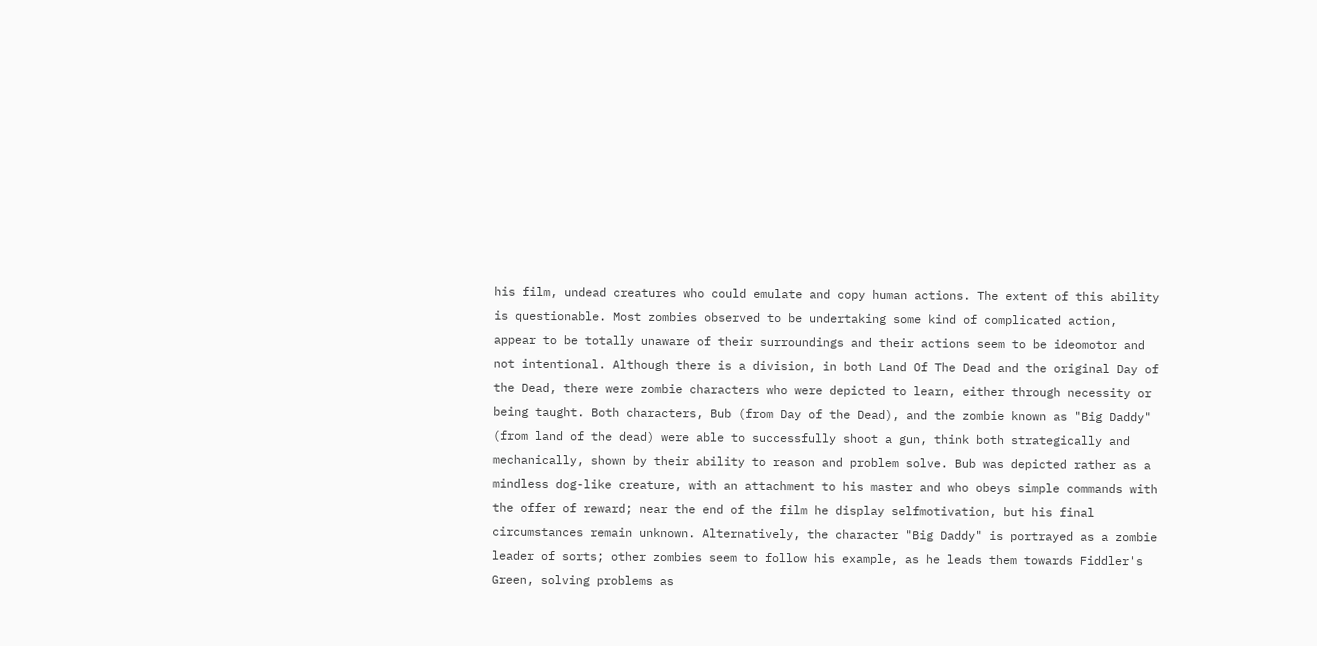his film, undead creatures who could emulate and copy human actions. The extent of this ability is questionable. Most zombies observed to be undertaking some kind of complicated action, appear to be totally unaware of their surroundings and their actions seem to be ideomotor and not intentional. Although there is a division, in both Land Of The Dead and the original Day of the Dead, there were zombie characters who were depicted to learn, either through necessity or being taught. Both characters, Bub (from Day of the Dead), and the zombie known as "Big Daddy" (from land of the dead) were able to successfully shoot a gun, think both strategically and mechanically, shown by their ability to reason and problem solve. Bub was depicted rather as a mindless dog-like creature, with an attachment to his master and who obeys simple commands with the offer of reward; near the end of the film he display selfmotivation, but his final circumstances remain unknown. Alternatively, the character "Big Daddy" is portrayed as a zombie leader of sorts; other zombies seem to follow his example, as he leads them towards Fiddler's Green, solving problems as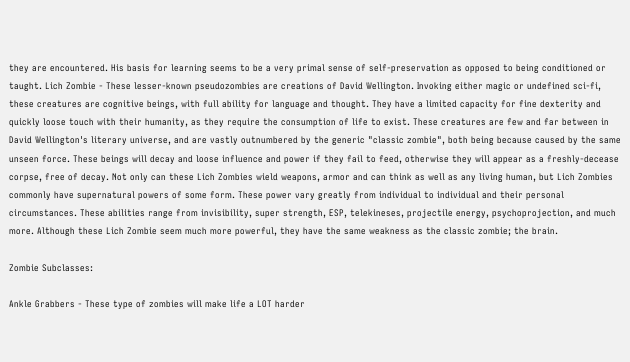they are encountered. His basis for learning seems to be a very primal sense of self-preservation as opposed to being conditioned or taught. Lich Zombie - These lesser-known pseudozombies are creations of David Wellington. Invoking either magic or undefined sci-fi, these creatures are cognitive beings, with full ability for language and thought. They have a limited capacity for fine dexterity and quickly loose touch with their humanity, as they require the consumption of life to exist. These creatures are few and far between in David Wellington's literary universe, and are vastly outnumbered by the generic "classic zombie", both being because caused by the same unseen force. These beings will decay and loose influence and power if they fail to feed, otherwise they will appear as a freshly-decease corpse, free of decay. Not only can these Lich Zombies wield weapons, armor and can think as well as any living human, but Lich Zombies commonly have supernatural powers of some form. These power vary greatly from individual to individual and their personal circumstances. These abilities range from invisibility, super strength, ESP, telekineses, projectile energy, psychoprojection, and much more. Although these Lich Zombie seem much more powerful, they have the same weakness as the classic zombie; the brain.

Zombie Subclasses:

Ankle Grabbers - These type of zombies will make life a LOT harder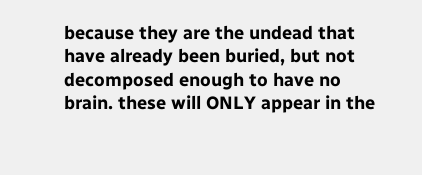because they are the undead that have already been buried, but not decomposed enough to have no brain. these will ONLY appear in the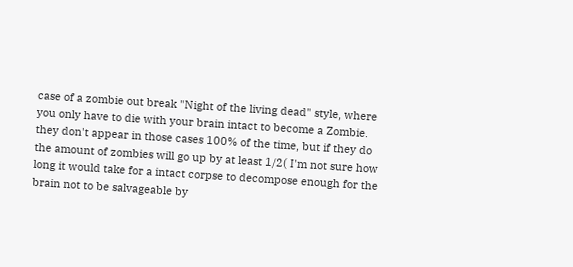case of a zombie out break "Night of the living dead" style, where you only have to die with your brain intact to become a Zombie. they don't appear in those cases 100% of the time, but if they do the amount of zombies will go up by at least 1/2( I'm not sure how long it would take for a intact corpse to decompose enough for the brain not to be salvageable by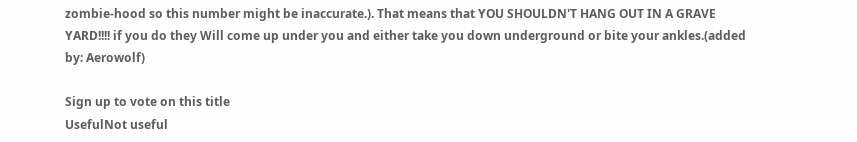zombie-hood so this number might be inaccurate.). That means that YOU SHOULDN'T HANG OUT IN A GRAVE YARD!!!! if you do they Will come up under you and either take you down underground or bite your ankles.(added by: Aerowolf)

Sign up to vote on this title
UsefulNot useful